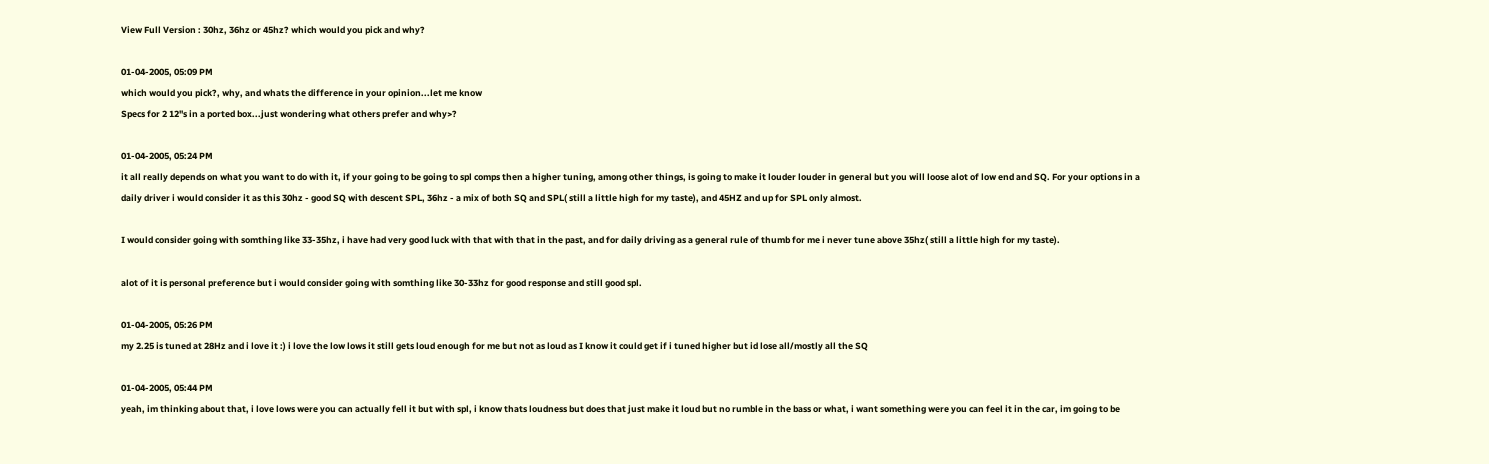View Full Version : 30hz, 36hz or 45hz? which would you pick and why?

01-04-2005, 05:09 PM
which would you pick?, why, and whats the difference in your opinion...let me know
Specs for 2 12"s in a ported box...just wondering what others prefer and why>?

01-04-2005, 05:24 PM
it all really depends on what you want to do with it, if your going to be going to spl comps then a higher tuning, among other things, is going to make it louder louder in general but you will loose alot of low end and SQ. For your options in a daily driver i would consider it as this 30hz - good SQ with descent SPL, 36hz - a mix of both SQ and SPL( still a little high for my taste), and 45HZ and up for SPL only almost.

I would consider going with somthing like 33-35hz, i have had very good luck with that with that in the past, and for daily driving as a general rule of thumb for me i never tune above 35hz( still a little high for my taste).

alot of it is personal preference but i would consider going with somthing like 30-33hz for good response and still good spl.

01-04-2005, 05:26 PM
my 2.25 is tuned at 28Hz and i love it :) i love the low lows it still gets loud enough for me but not as loud as I know it could get if i tuned higher but id lose all/mostly all the SQ

01-04-2005, 05:44 PM
yeah, im thinking about that, i love lows were you can actually fell it but with spl, i know thats loudness but does that just make it loud but no rumble in the bass or what, i want something were you can feel it in the car, im going to be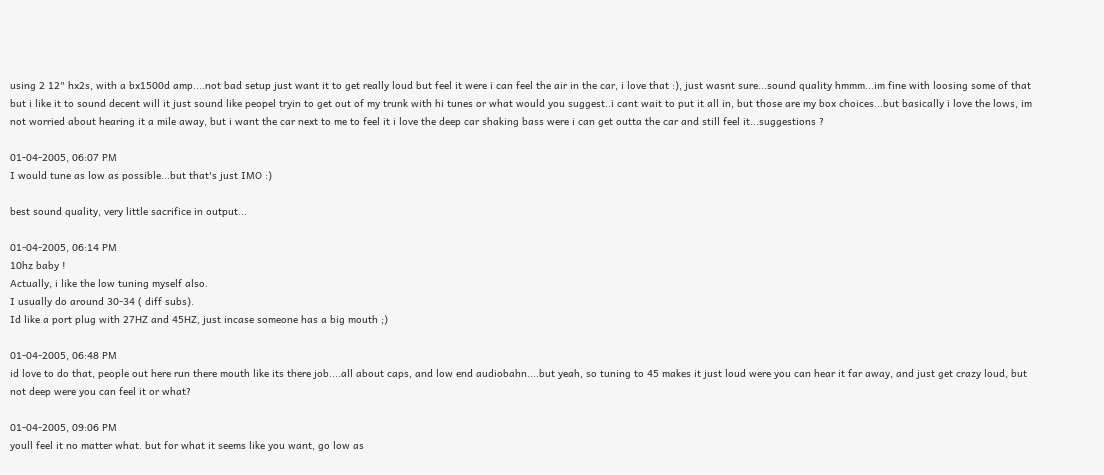using 2 12" hx2s, with a bx1500d amp....not bad setup just want it to get really loud but feel it were i can feel the air in the car, i love that :), just wasnt sure...sound quality hmmm...im fine with loosing some of that but i like it to sound decent will it just sound like peopel tryin to get out of my trunk with hi tunes or what would you suggest..i cant wait to put it all in, but those are my box choices...but basically i love the lows, im not worried about hearing it a mile away, but i want the car next to me to feel it i love the deep car shaking bass were i can get outta the car and still feel it...suggestions ?

01-04-2005, 06:07 PM
I would tune as low as possible...but that's just IMO :)

best sound quality, very little sacrifice in output...

01-04-2005, 06:14 PM
10hz baby !
Actually, i like the low tuning myself also.
I usually do around 30-34 ( diff subs).
Id like a port plug with 27HZ and 45HZ, just incase someone has a big mouth ;)

01-04-2005, 06:48 PM
id love to do that, people out here run there mouth like its there job....all about caps, and low end audiobahn....but yeah, so tuning to 45 makes it just loud were you can hear it far away, and just get crazy loud, but not deep were you can feel it or what?

01-04-2005, 09:06 PM
youll feel it no matter what. but for what it seems like you want, go low as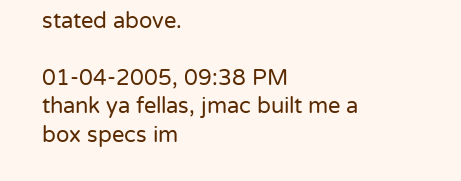stated above.

01-04-2005, 09:38 PM
thank ya fellas, jmac built me a box specs im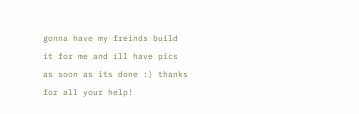gonna have my freinds build it for me and ill have pics as soon as its done :) thanks for all your help!